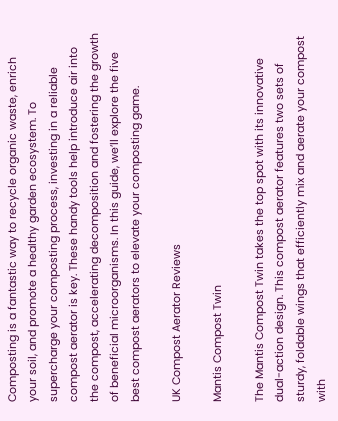Composting is a fantastic way to recycle organic waste, enrich your soil, and promote a healthy garden ecosystem. To supercharge your composting process, investing in a reliable compost aerator is key. These handy tools help introduce air into the compost, accelerating decomposition and fostering the growth of beneficial microorganisms. In this guide, we’ll explore the five best compost aerators to elevate your composting game.

UK Compost Aerator Reviews

Mantis Compost Twin

The Mantis Compost Twin takes the top spot with its innovative dual-action design. This compost aerator features two sets of sturdy, foldable wings that efficiently mix and aerate your compost with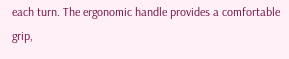each turn. The ergonomic handle provides a comfortable grip,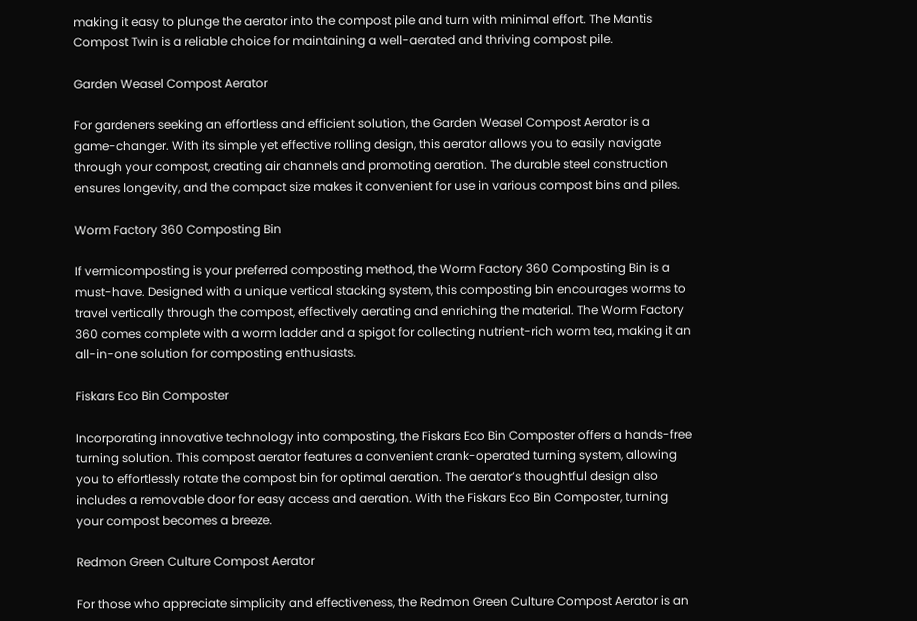making it easy to plunge the aerator into the compost pile and turn with minimal effort. The Mantis Compost Twin is a reliable choice for maintaining a well-aerated and thriving compost pile.

Garden Weasel Compost Aerator

For gardeners seeking an effortless and efficient solution, the Garden Weasel Compost Aerator is a game-changer. With its simple yet effective rolling design, this aerator allows you to easily navigate through your compost, creating air channels and promoting aeration. The durable steel construction ensures longevity, and the compact size makes it convenient for use in various compost bins and piles.

Worm Factory 360 Composting Bin

If vermicomposting is your preferred composting method, the Worm Factory 360 Composting Bin is a must-have. Designed with a unique vertical stacking system, this composting bin encourages worms to travel vertically through the compost, effectively aerating and enriching the material. The Worm Factory 360 comes complete with a worm ladder and a spigot for collecting nutrient-rich worm tea, making it an all-in-one solution for composting enthusiasts.

Fiskars Eco Bin Composter

Incorporating innovative technology into composting, the Fiskars Eco Bin Composter offers a hands-free turning solution. This compost aerator features a convenient crank-operated turning system, allowing you to effortlessly rotate the compost bin for optimal aeration. The aerator’s thoughtful design also includes a removable door for easy access and aeration. With the Fiskars Eco Bin Composter, turning your compost becomes a breeze.

Redmon Green Culture Compost Aerator

For those who appreciate simplicity and effectiveness, the Redmon Green Culture Compost Aerator is an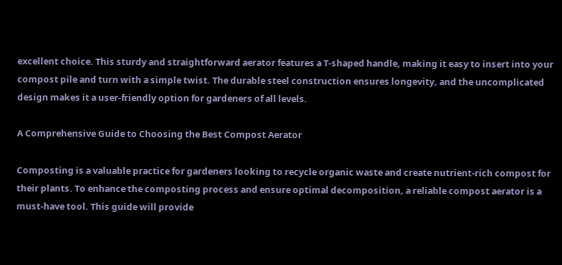excellent choice. This sturdy and straightforward aerator features a T-shaped handle, making it easy to insert into your compost pile and turn with a simple twist. The durable steel construction ensures longevity, and the uncomplicated design makes it a user-friendly option for gardeners of all levels.

A Comprehensive Guide to Choosing the Best Compost Aerator

Composting is a valuable practice for gardeners looking to recycle organic waste and create nutrient-rich compost for their plants. To enhance the composting process and ensure optimal decomposition, a reliable compost aerator is a must-have tool. This guide will provide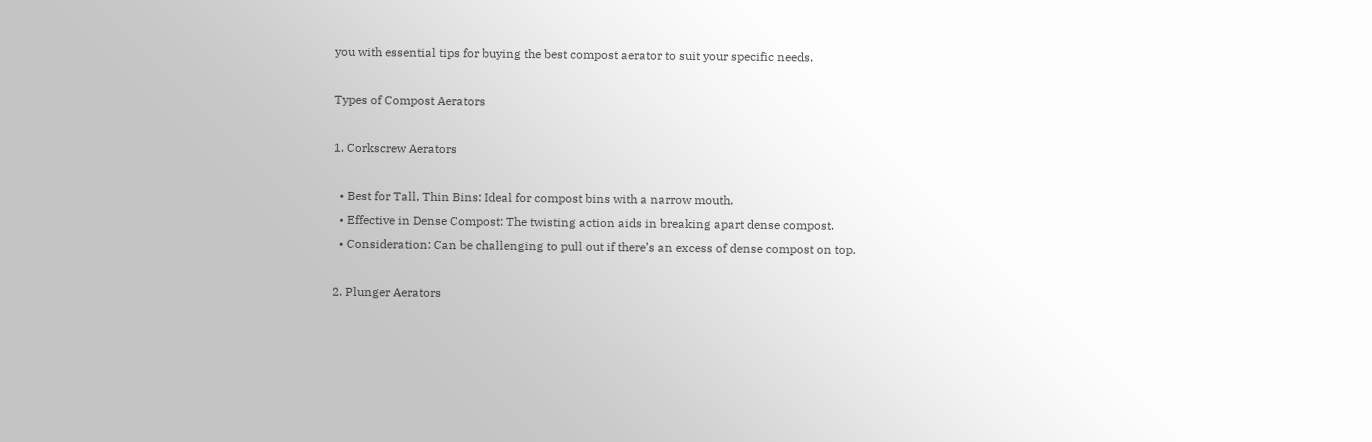you with essential tips for buying the best compost aerator to suit your specific needs.

Types of Compost Aerators

1. Corkscrew Aerators

  • Best for Tall, Thin Bins: Ideal for compost bins with a narrow mouth.
  • Effective in Dense Compost: The twisting action aids in breaking apart dense compost.
  • Consideration: Can be challenging to pull out if there’s an excess of dense compost on top.

2. Plunger Aerators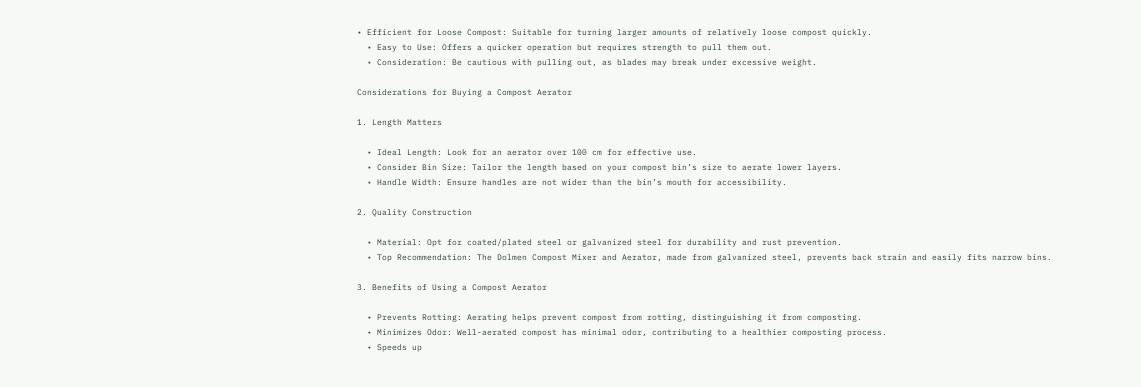• Efficient for Loose Compost: Suitable for turning larger amounts of relatively loose compost quickly.
  • Easy to Use: Offers a quicker operation but requires strength to pull them out.
  • Consideration: Be cautious with pulling out, as blades may break under excessive weight.

Considerations for Buying a Compost Aerator

1. Length Matters

  • Ideal Length: Look for an aerator over 100 cm for effective use.
  • Consider Bin Size: Tailor the length based on your compost bin’s size to aerate lower layers.
  • Handle Width: Ensure handles are not wider than the bin’s mouth for accessibility.

2. Quality Construction

  • Material: Opt for coated/plated steel or galvanized steel for durability and rust prevention.
  • Top Recommendation: The Dolmen Compost Mixer and Aerator, made from galvanized steel, prevents back strain and easily fits narrow bins.

3. Benefits of Using a Compost Aerator

  • Prevents Rotting: Aerating helps prevent compost from rotting, distinguishing it from composting.
  • Minimizes Odor: Well-aerated compost has minimal odor, contributing to a healthier composting process.
  • Speeds up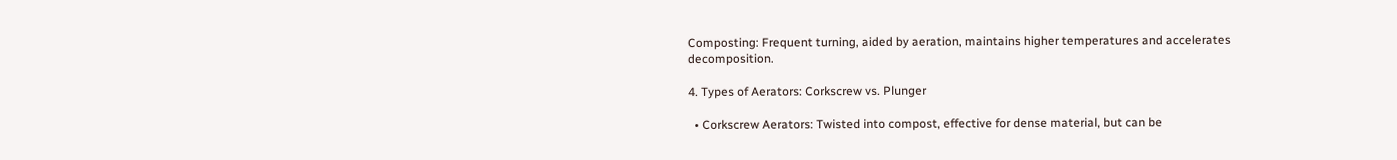Composting: Frequent turning, aided by aeration, maintains higher temperatures and accelerates decomposition.

4. Types of Aerators: Corkscrew vs. Plunger

  • Corkscrew Aerators: Twisted into compost, effective for dense material, but can be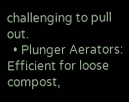challenging to pull out.
  • Plunger Aerators: Efficient for loose compost,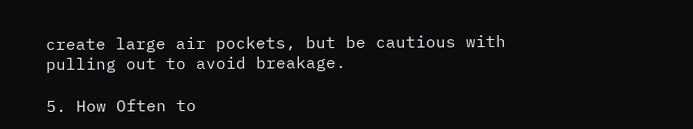create large air pockets, but be cautious with pulling out to avoid breakage.

5. How Often to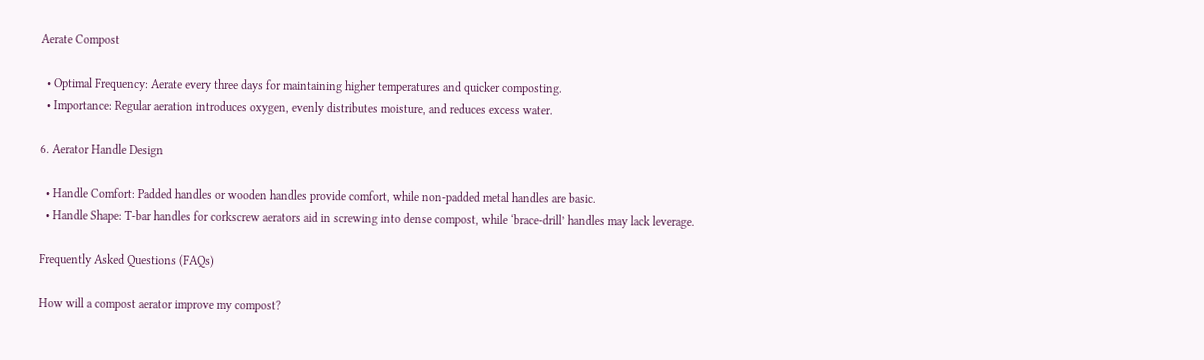Aerate Compost

  • Optimal Frequency: Aerate every three days for maintaining higher temperatures and quicker composting.
  • Importance: Regular aeration introduces oxygen, evenly distributes moisture, and reduces excess water.

6. Aerator Handle Design

  • Handle Comfort: Padded handles or wooden handles provide comfort, while non-padded metal handles are basic.
  • Handle Shape: T-bar handles for corkscrew aerators aid in screwing into dense compost, while ‘brace-drill’ handles may lack leverage.

Frequently Asked Questions (FAQs)

How will a compost aerator improve my compost?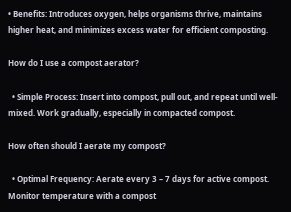• Benefits: Introduces oxygen, helps organisms thrive, maintains higher heat, and minimizes excess water for efficient composting.

How do I use a compost aerator?

  • Simple Process: Insert into compost, pull out, and repeat until well-mixed. Work gradually, especially in compacted compost.

How often should I aerate my compost?

  • Optimal Frequency: Aerate every 3 – 7 days for active compost. Monitor temperature with a compost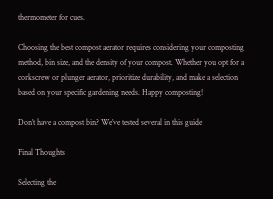thermometer for cues.

Choosing the best compost aerator requires considering your composting method, bin size, and the density of your compost. Whether you opt for a corkscrew or plunger aerator, prioritize durability, and make a selection based on your specific gardening needs. Happy composting!

Don’t have a compost bin? We’ve tested several in this guide

Final Thoughts

Selecting the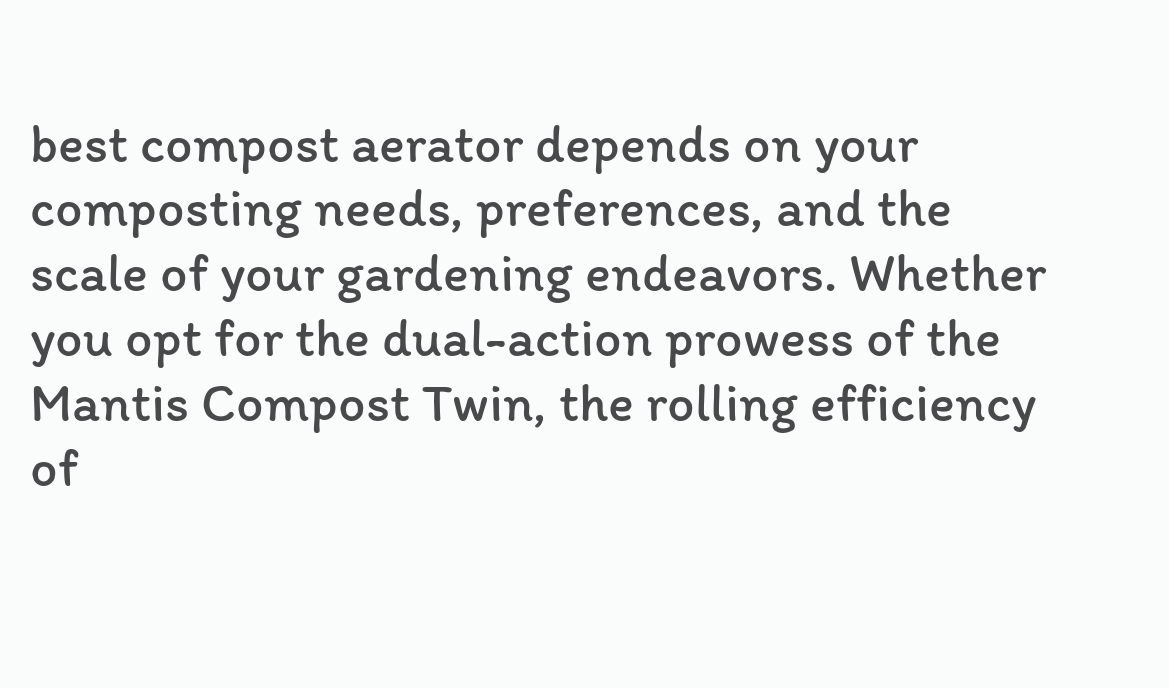best compost aerator depends on your composting needs, preferences, and the scale of your gardening endeavors. Whether you opt for the dual-action prowess of the Mantis Compost Twin, the rolling efficiency of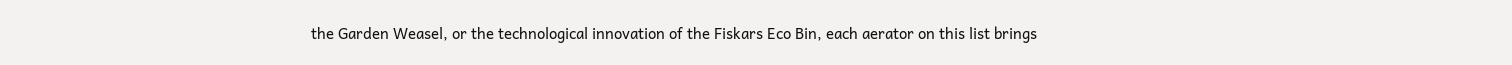the Garden Weasel, or the technological innovation of the Fiskars Eco Bin, each aerator on this list brings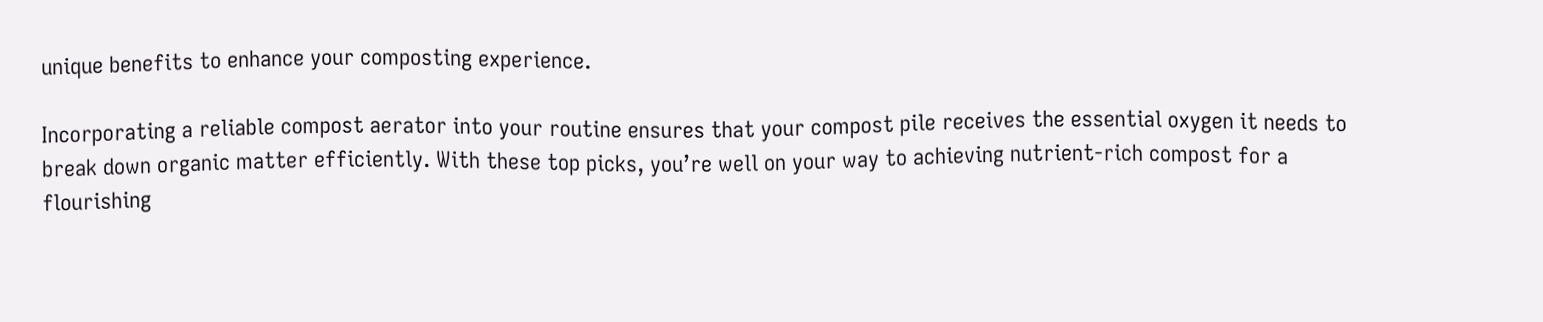unique benefits to enhance your composting experience.

Incorporating a reliable compost aerator into your routine ensures that your compost pile receives the essential oxygen it needs to break down organic matter efficiently. With these top picks, you’re well on your way to achieving nutrient-rich compost for a flourishing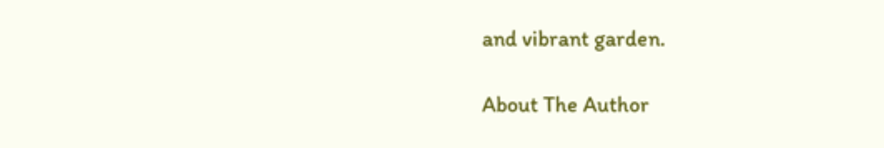and vibrant garden.

About The Author